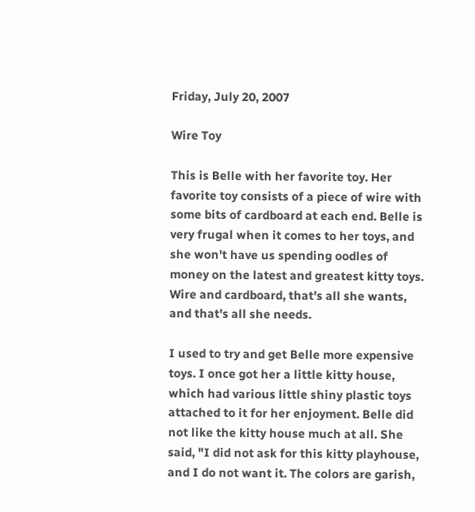Friday, July 20, 2007

Wire Toy

This is Belle with her favorite toy. Her favorite toy consists of a piece of wire with some bits of cardboard at each end. Belle is very frugal when it comes to her toys, and she won't have us spending oodles of money on the latest and greatest kitty toys. Wire and cardboard, that's all she wants, and that's all she needs.

I used to try and get Belle more expensive toys. I once got her a little kitty house, which had various little shiny plastic toys attached to it for her enjoyment. Belle did not like the kitty house much at all. She said, "I did not ask for this kitty playhouse, and I do not want it. The colors are garish,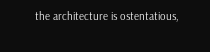the architecture is ostentatious,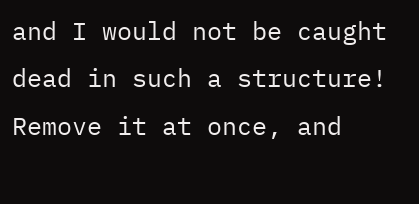and I would not be caught dead in such a structure! Remove it at once, and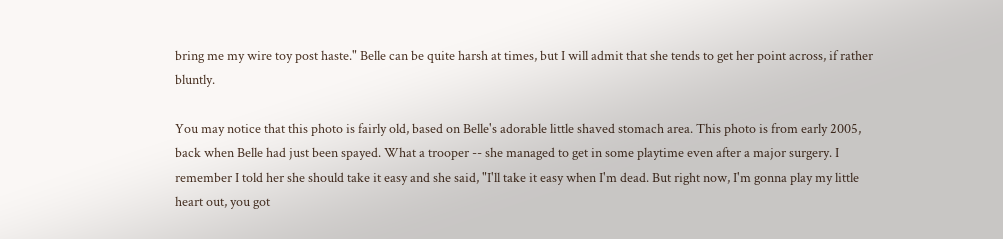bring me my wire toy post haste." Belle can be quite harsh at times, but I will admit that she tends to get her point across, if rather bluntly.

You may notice that this photo is fairly old, based on Belle's adorable little shaved stomach area. This photo is from early 2005, back when Belle had just been spayed. What a trooper -- she managed to get in some playtime even after a major surgery. I remember I told her she should take it easy and she said, "I'll take it easy when I'm dead. But right now, I'm gonna play my little heart out, you got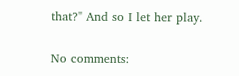that?" And so I let her play.

No comments: